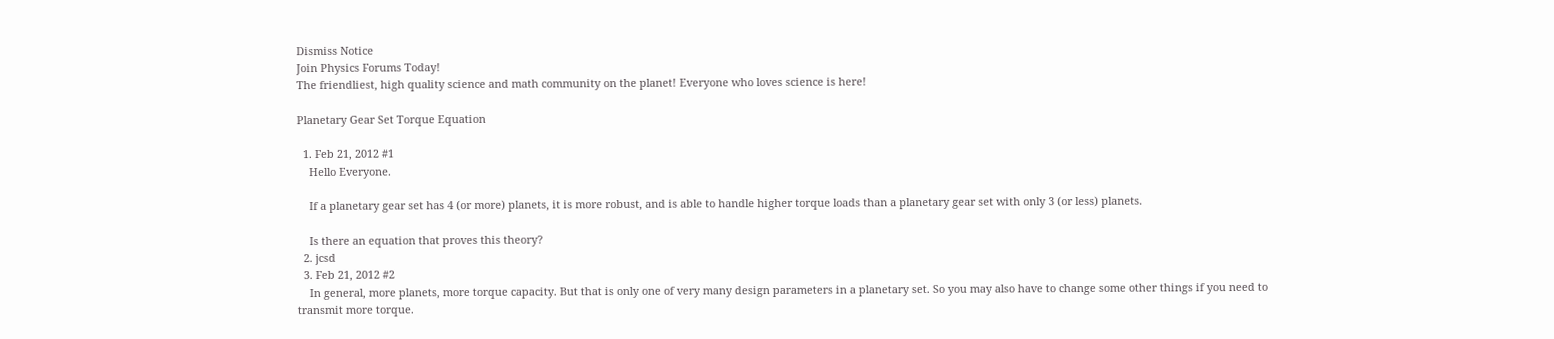Dismiss Notice
Join Physics Forums Today!
The friendliest, high quality science and math community on the planet! Everyone who loves science is here!

Planetary Gear Set Torque Equation

  1. Feb 21, 2012 #1
    Hello Everyone.

    If a planetary gear set has 4 (or more) planets, it is more robust, and is able to handle higher torque loads than a planetary gear set with only 3 (or less) planets.

    Is there an equation that proves this theory?
  2. jcsd
  3. Feb 21, 2012 #2
    In general, more planets, more torque capacity. But that is only one of very many design parameters in a planetary set. So you may also have to change some other things if you need to transmit more torque.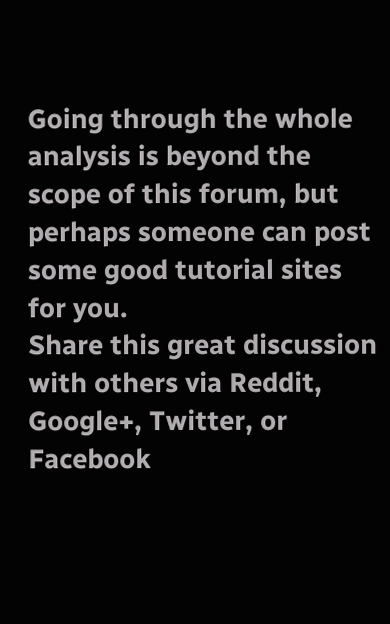Going through the whole analysis is beyond the scope of this forum, but perhaps someone can post some good tutorial sites for you.
Share this great discussion with others via Reddit, Google+, Twitter, or Facebook